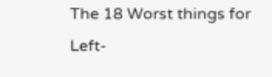The 18 Worst things for Left-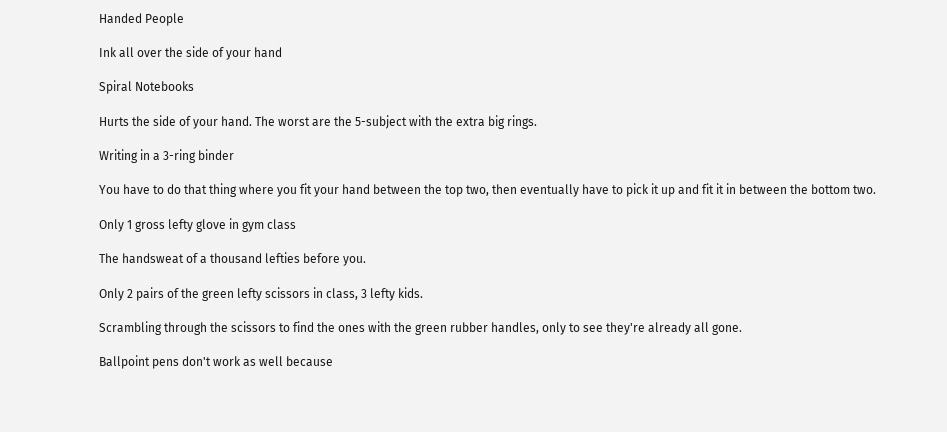Handed People

Ink all over the side of your hand

Spiral Notebooks

Hurts the side of your hand. The worst are the 5-subject with the extra big rings.

Writing in a 3-ring binder

You have to do that thing where you fit your hand between the top two, then eventually have to pick it up and fit it in between the bottom two.

Only 1 gross lefty glove in gym class

The handsweat of a thousand lefties before you.

Only 2 pairs of the green lefty scissors in class, 3 lefty kids.

Scrambling through the scissors to find the ones with the green rubber handles, only to see they're already all gone.

Ballpoint pens don't work as well because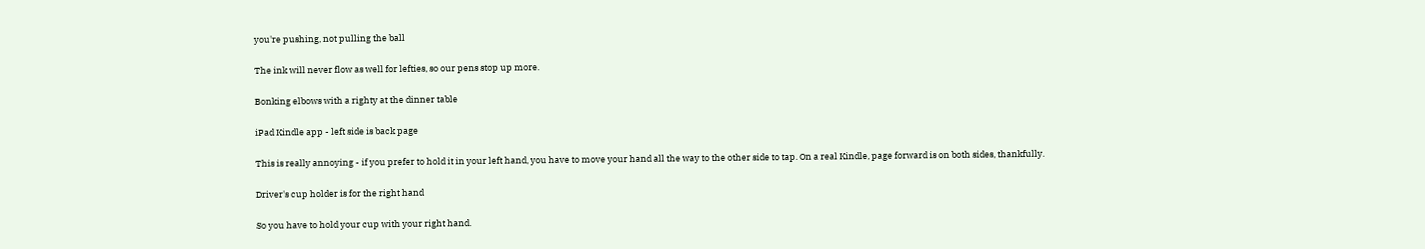you're pushing, not pulling the ball

The ink will never flow as well for lefties, so our pens stop up more.

Bonking elbows with a righty at the dinner table

iPad Kindle app - left side is back page

This is really annoying - if you prefer to hold it in your left hand, you have to move your hand all the way to the other side to tap. On a real Kindle, page forward is on both sides, thankfully.

Driver's cup holder is for the right hand

So you have to hold your cup with your right hand.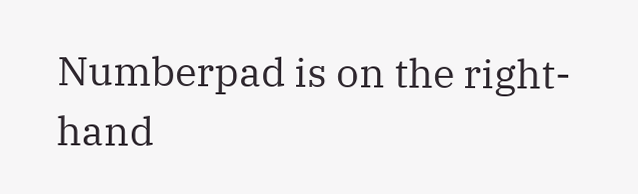Numberpad is on the right-hand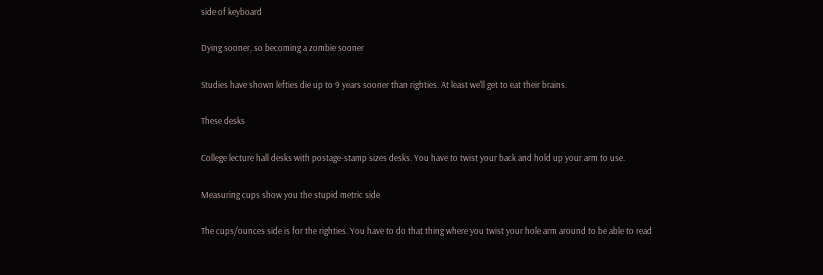side of keyboard

Dying sooner, so becoming a zombie sooner

Studies have shown lefties die up to 9 years sooner than righties. At least we'll get to eat their brains.

These desks

College lecture hall desks with postage-stamp sizes desks. You have to twist your back and hold up your arm to use.

Measuring cups show you the stupid metric side

The cups/ounces side is for the righties. You have to do that thing where you twist your hole arm around to be able to read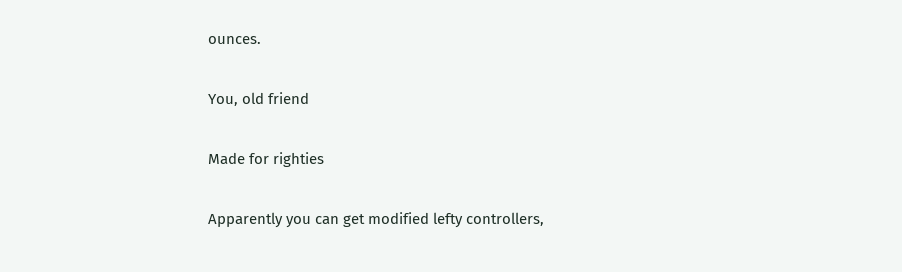ounces.

You, old friend

Made for righties

Apparently you can get modified lefty controllers,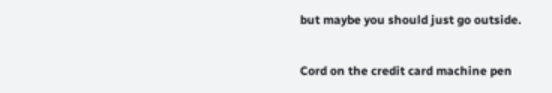but maybe you should just go outside.

Cord on the credit card machine pen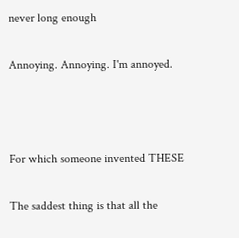never long enough

Annoying. Annoying. I'm annoyed.



For which someone invented THESE

The saddest thing is that all the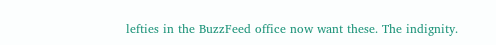lefties in the BuzzFeed office now want these. The indignity.